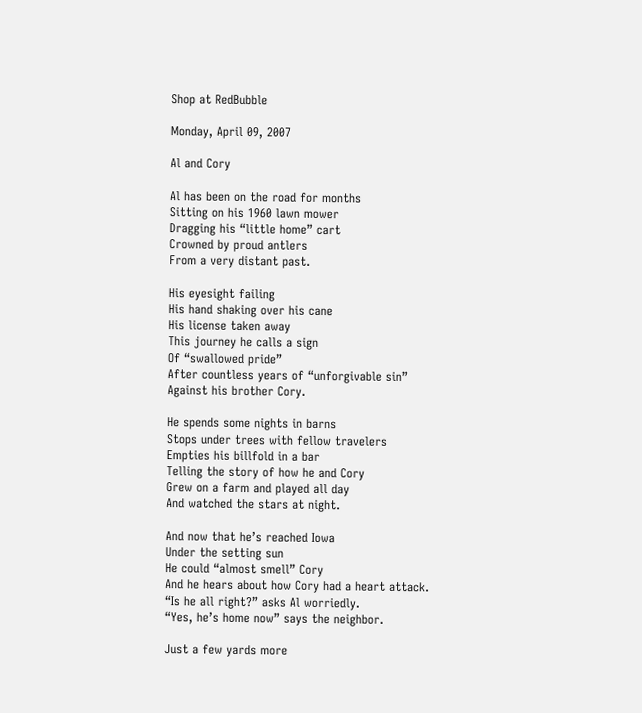Shop at RedBubble

Monday, April 09, 2007

Al and Cory

Al has been on the road for months
Sitting on his 1960 lawn mower
Dragging his “little home” cart
Crowned by proud antlers
From a very distant past.

His eyesight failing
His hand shaking over his cane
His license taken away
This journey he calls a sign
Of “swallowed pride”
After countless years of “unforgivable sin”
Against his brother Cory.

He spends some nights in barns
Stops under trees with fellow travelers
Empties his billfold in a bar
Telling the story of how he and Cory
Grew on a farm and played all day
And watched the stars at night.

And now that he’s reached Iowa
Under the setting sun
He could “almost smell” Cory
And he hears about how Cory had a heart attack.
“Is he all right?” asks Al worriedly.
“Yes, he’s home now” says the neighbor.

Just a few yards more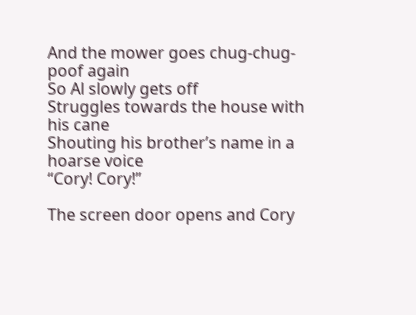And the mower goes chug-chug-poof again
So Al slowly gets off
Struggles towards the house with his cane
Shouting his brother’s name in a hoarse voice
“Cory! Cory!”

The screen door opens and Cory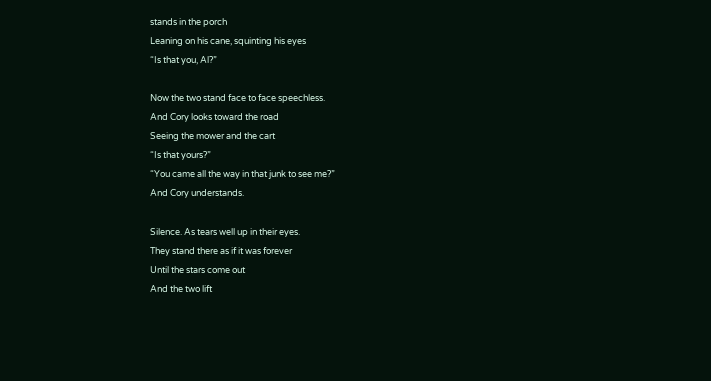stands in the porch
Leaning on his cane, squinting his eyes
“Is that you, Al?”

Now the two stand face to face speechless.
And Cory looks toward the road
Seeing the mower and the cart
“Is that yours?”
“You came all the way in that junk to see me?”
And Cory understands.

Silence. As tears well up in their eyes.
They stand there as if it was forever
Until the stars come out
And the two lift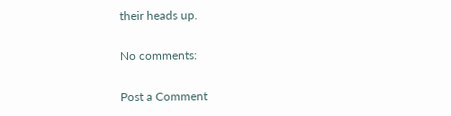their heads up.

No comments:

Post a Comment